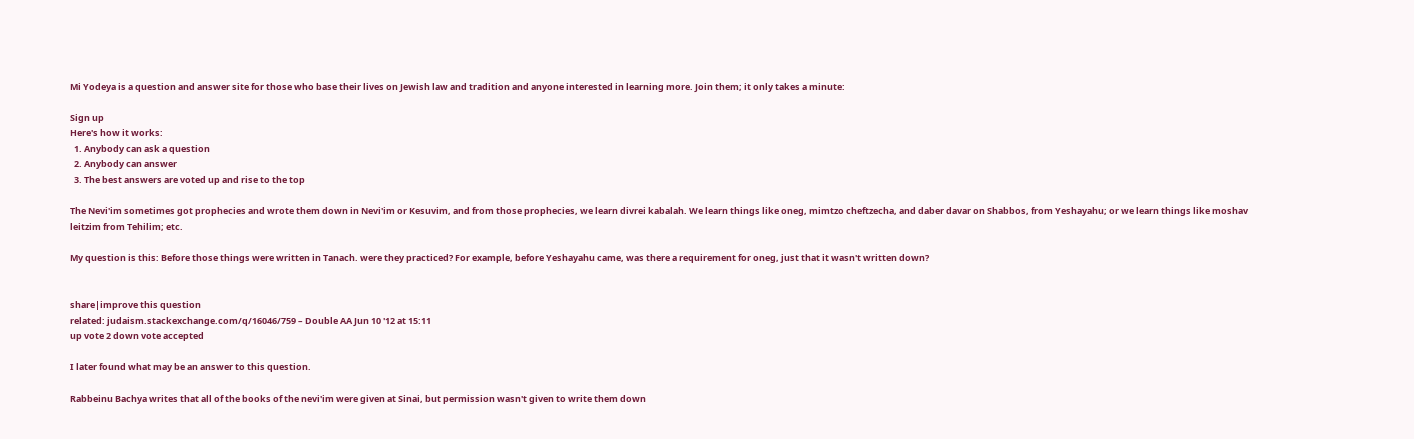Mi Yodeya is a question and answer site for those who base their lives on Jewish law and tradition and anyone interested in learning more. Join them; it only takes a minute:

Sign up
Here's how it works:
  1. Anybody can ask a question
  2. Anybody can answer
  3. The best answers are voted up and rise to the top

The Nevi'im sometimes got prophecies and wrote them down in Nevi'im or Kesuvim, and from those prophecies, we learn divrei kabalah. We learn things like oneg, mimtzo cheftzecha, and daber davar on Shabbos, from Yeshayahu; or we learn things like moshav leitzim from Tehilim; etc.

My question is this: Before those things were written in Tanach. were they practiced? For example, before Yeshayahu came, was there a requirement for oneg, just that it wasn't written down?


share|improve this question
related: judaism.stackexchange.com/q/16046/759 – Double AA Jun 10 '12 at 15:11
up vote 2 down vote accepted

I later found what may be an answer to this question.

Rabbeinu Bachya writes that all of the books of the nevi'im were given at Sinai, but permission wasn't given to write them down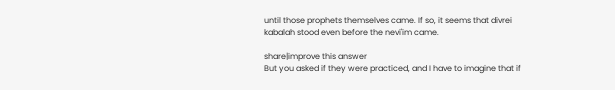until those prophets themselves came. If so, it seems that divrei kabalah stood even before the nevi'im came.

share|improve this answer
But you asked if they were practiced, and I have to imagine that if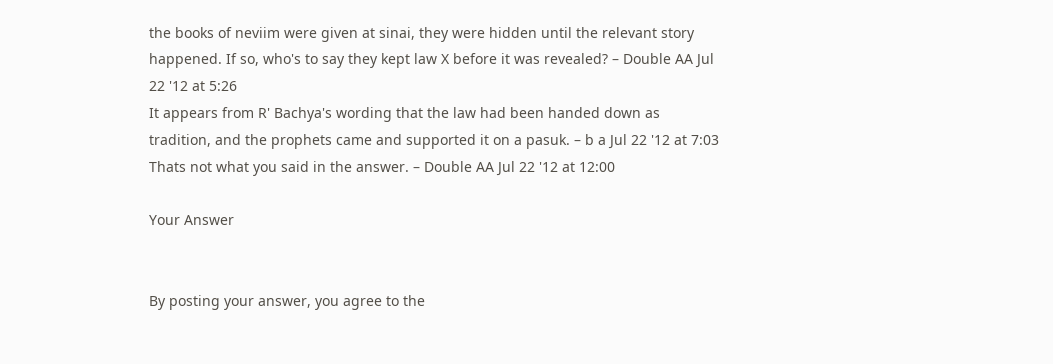the books of neviim were given at sinai, they were hidden until the relevant story happened. If so, who's to say they kept law X before it was revealed? – Double AA Jul 22 '12 at 5:26
It appears from R' Bachya's wording that the law had been handed down as tradition, and the prophets came and supported it on a pasuk. – b a Jul 22 '12 at 7:03
Thats not what you said in the answer. – Double AA Jul 22 '12 at 12:00

Your Answer


By posting your answer, you agree to the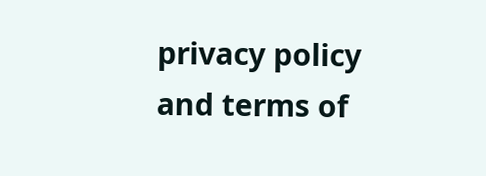privacy policy and terms of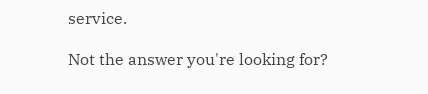service.

Not the answer you're looking for?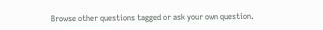Browse other questions tagged or ask your own question.